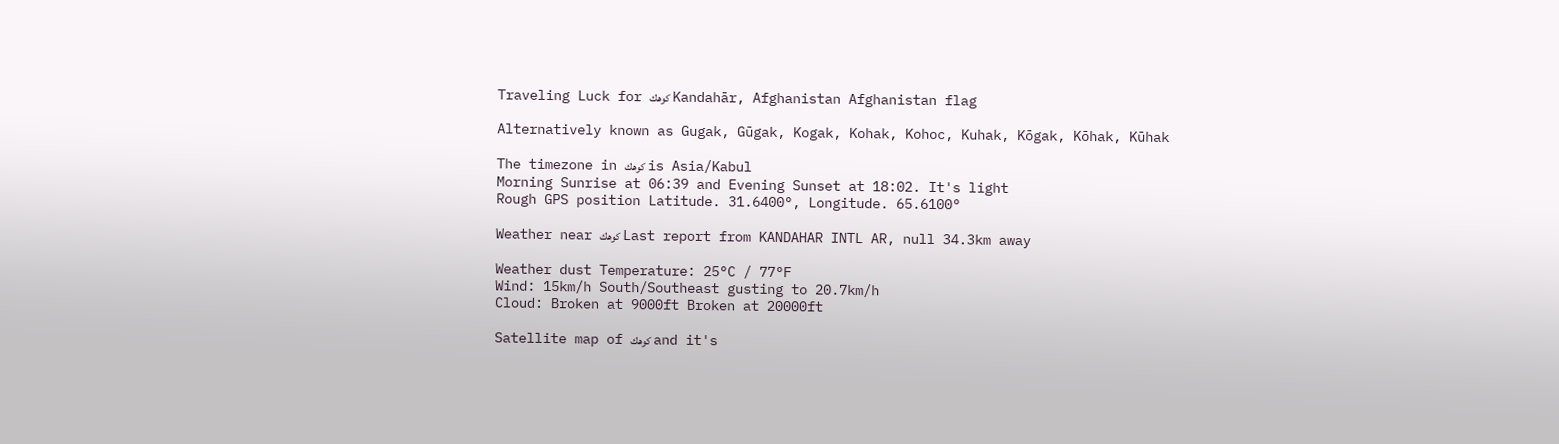Traveling Luck for كوهك Kandahār, Afghanistan Afghanistan flag

Alternatively known as Gugak, Gūgak, Kogak, Kohak, Kohoc, Kuhak, Kōgak, Kōhak, Kūhak

The timezone in كوهك is Asia/Kabul
Morning Sunrise at 06:39 and Evening Sunset at 18:02. It's light
Rough GPS position Latitude. 31.6400°, Longitude. 65.6100°

Weather near كوهك Last report from KANDAHAR INTL AR, null 34.3km away

Weather dust Temperature: 25°C / 77°F
Wind: 15km/h South/Southeast gusting to 20.7km/h
Cloud: Broken at 9000ft Broken at 20000ft

Satellite map of كوهك and it's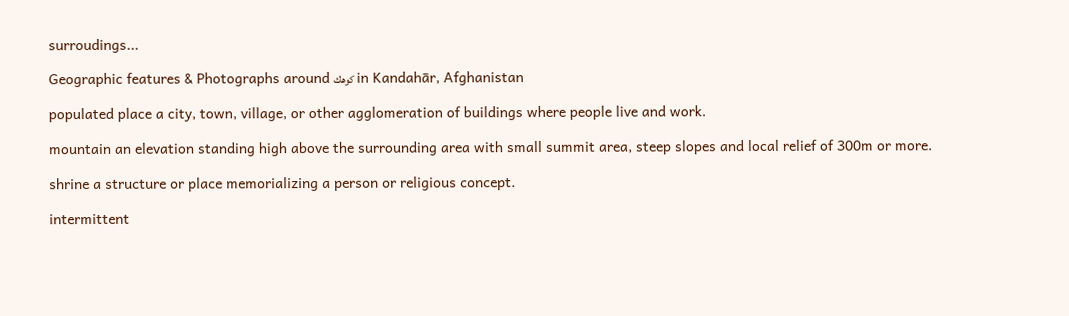surroudings...

Geographic features & Photographs around كوهك in Kandahār, Afghanistan

populated place a city, town, village, or other agglomeration of buildings where people live and work.

mountain an elevation standing high above the surrounding area with small summit area, steep slopes and local relief of 300m or more.

shrine a structure or place memorializing a person or religious concept.

intermittent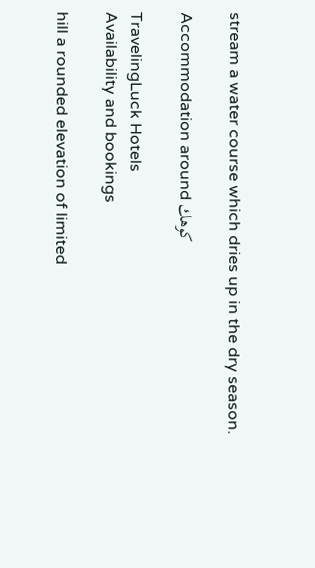stream a water course which dries up in the dry season.

Accommodation around كوهك

TravelingLuck Hotels
Availability and bookings

hill a rounded elevation of limited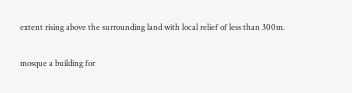extent rising above the surrounding land with local relief of less than 300m.

mosque a building for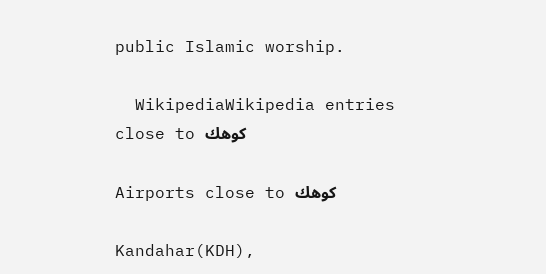public Islamic worship.

  WikipediaWikipedia entries close to كوهك

Airports close to كوهك

Kandahar(KDH),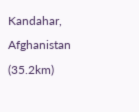Kandahar, Afghanistan (35.2km)